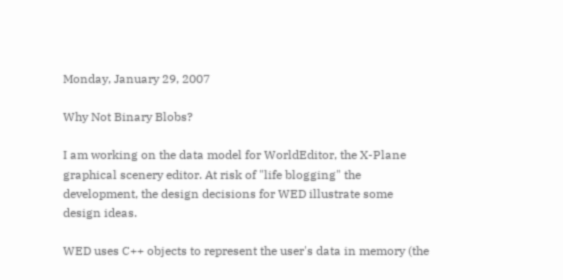Monday, January 29, 2007

Why Not Binary Blobs?

I am working on the data model for WorldEditor, the X-Plane graphical scenery editor. At risk of "life blogging" the development, the design decisions for WED illustrate some design ideas.

WED uses C++ objects to represent the user's data in memory (the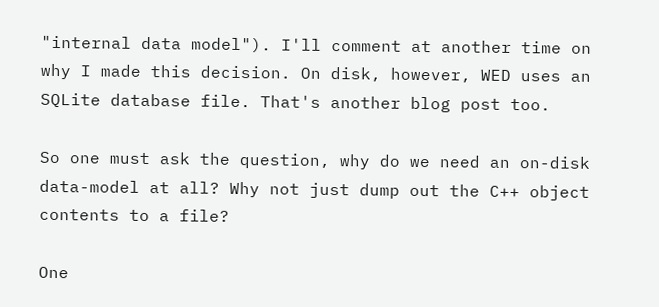"internal data model"). I'll comment at another time on why I made this decision. On disk, however, WED uses an SQLite database file. That's another blog post too.

So one must ask the question, why do we need an on-disk data-model at all? Why not just dump out the C++ object contents to a file?

One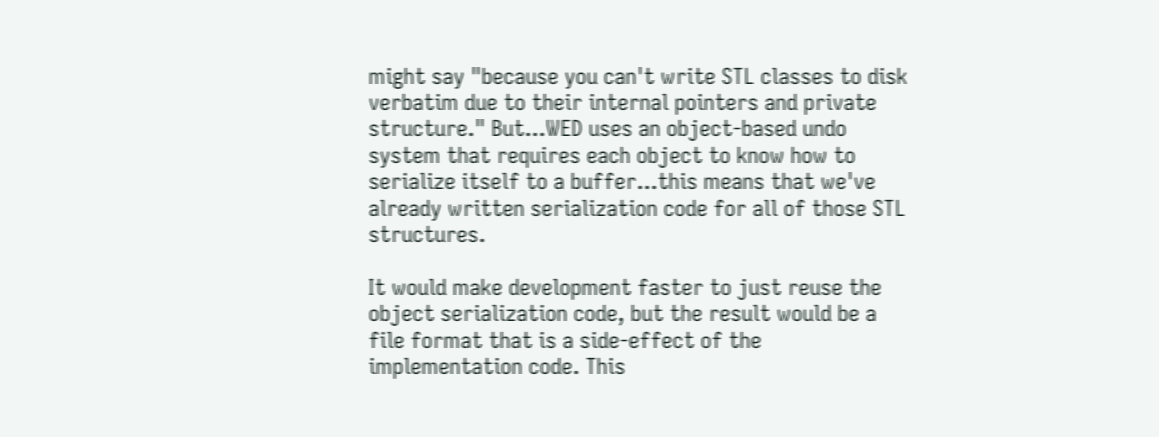might say "because you can't write STL classes to disk verbatim due to their internal pointers and private structure." But...WED uses an object-based undo system that requires each object to know how to serialize itself to a buffer...this means that we've already written serialization code for all of those STL structures.

It would make development faster to just reuse the object serialization code, but the result would be a file format that is a side-effect of the implementation code. This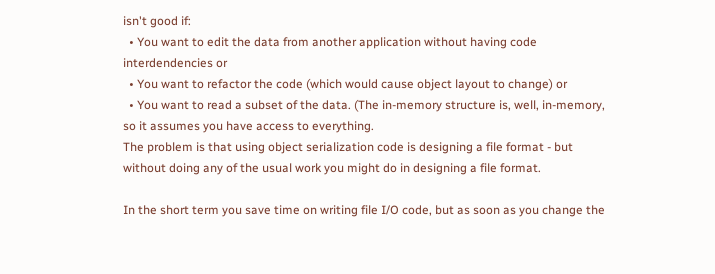isn't good if:
  • You want to edit the data from another application without having code interdendencies or
  • You want to refactor the code (which would cause object layout to change) or
  • You want to read a subset of the data. (The in-memory structure is, well, in-memory, so it assumes you have access to everything.
The problem is that using object serialization code is designing a file format - but without doing any of the usual work you might do in designing a file format.

In the short term you save time on writing file I/O code, but as soon as you change the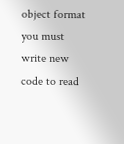object format you must write new code to read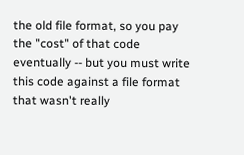the old file format, so you pay the "cost" of that code eventually -- but you must write this code against a file format that wasn't really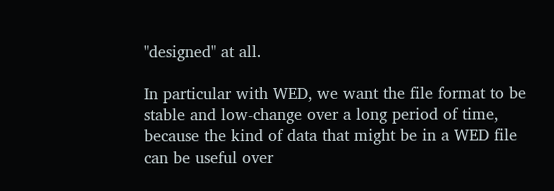"designed" at all.

In particular with WED, we want the file format to be stable and low-change over a long period of time, because the kind of data that might be in a WED file can be useful over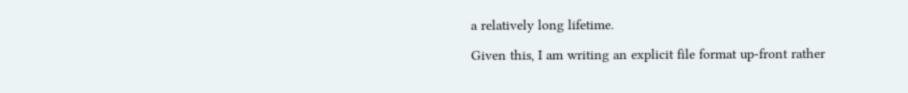a relatively long lifetime.

Given this, I am writing an explicit file format up-front rather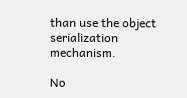than use the object serialization mechanism.

No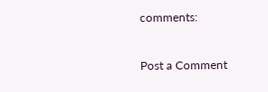comments:

Post a Comment